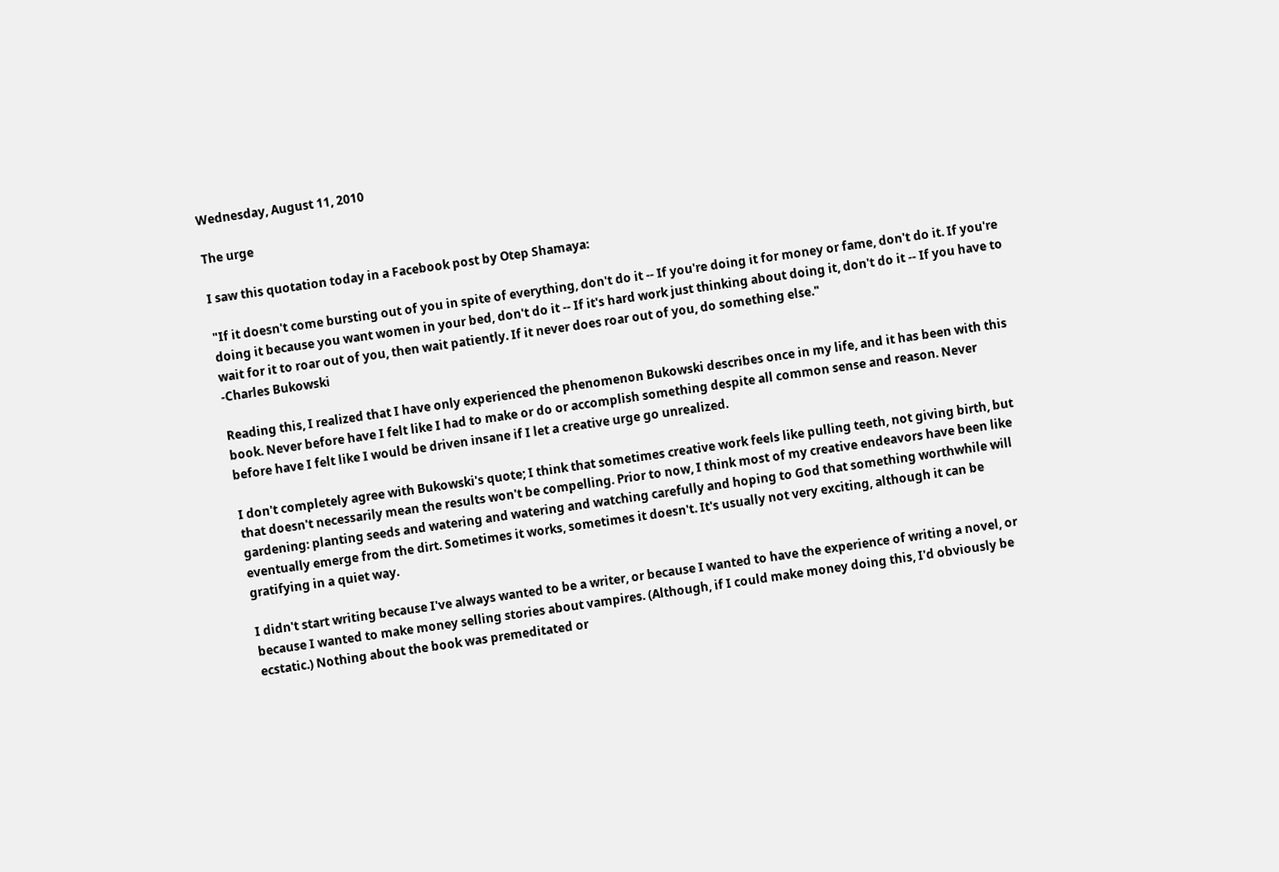Wednesday, August 11, 2010

The urge

I saw this quotation today in a Facebook post by Otep Shamaya:

"If it doesn't come bursting out of you in spite of everything, don't do it -- If you're doing it for money or fame, don't do it. If you're doing it because you want women in your bed, don't do it -- If it's hard work just thinking about doing it, don't do it -- If you have to wait for it to roar out of you, then wait patiently. If it never does roar out of you, do something else."
-Charles Bukowski

Reading this, I realized that I have only experienced the phenomenon Bukowski describes once in my life, and it has been with this book. Never before have I felt like I had to make or do or accomplish something despite all common sense and reason. Never before have I felt like I would be driven insane if I let a creative urge go unrealized.

I don't completely agree with Bukowski's quote; I think that sometimes creative work feels like pulling teeth, not giving birth, but that doesn't necessarily mean the results won't be compelling. Prior to now, I think most of my creative endeavors have been like gardening: planting seeds and watering and watering and watching carefully and hoping to God that something worthwhile will eventually emerge from the dirt. Sometimes it works, sometimes it doesn't. It's usually not very exciting, although it can be gratifying in a quiet way.

I didn't start writing because I've always wanted to be a writer, or because I wanted to have the experience of writing a novel, or because I wanted to make money selling stories about vampires. (Although, if I could make money doing this, I'd obviously be ecstatic.) Nothing about the book was premeditated or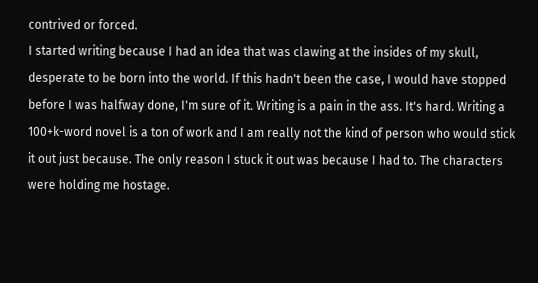contrived or forced.
I started writing because I had an idea that was clawing at the insides of my skull, desperate to be born into the world. If this hadn't been the case, I would have stopped before I was halfway done, I'm sure of it. Writing is a pain in the ass. It's hard. Writing a 100+k-word novel is a ton of work and I am really not the kind of person who would stick it out just because. The only reason I stuck it out was because I had to. The characters were holding me hostage.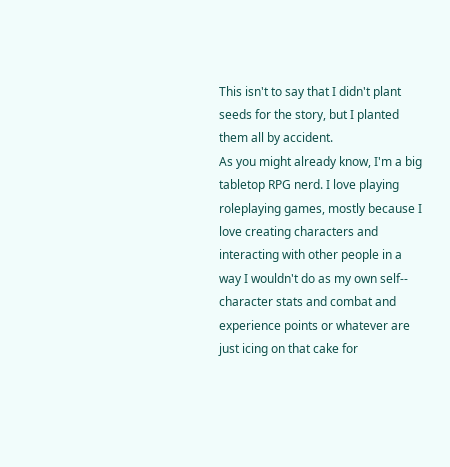This isn't to say that I didn't plant seeds for the story, but I planted them all by accident.
As you might already know, I'm a big tabletop RPG nerd. I love playing roleplaying games, mostly because I love creating characters and interacting with other people in a way I wouldn't do as my own self-- character stats and combat and experience points or whatever are just icing on that cake for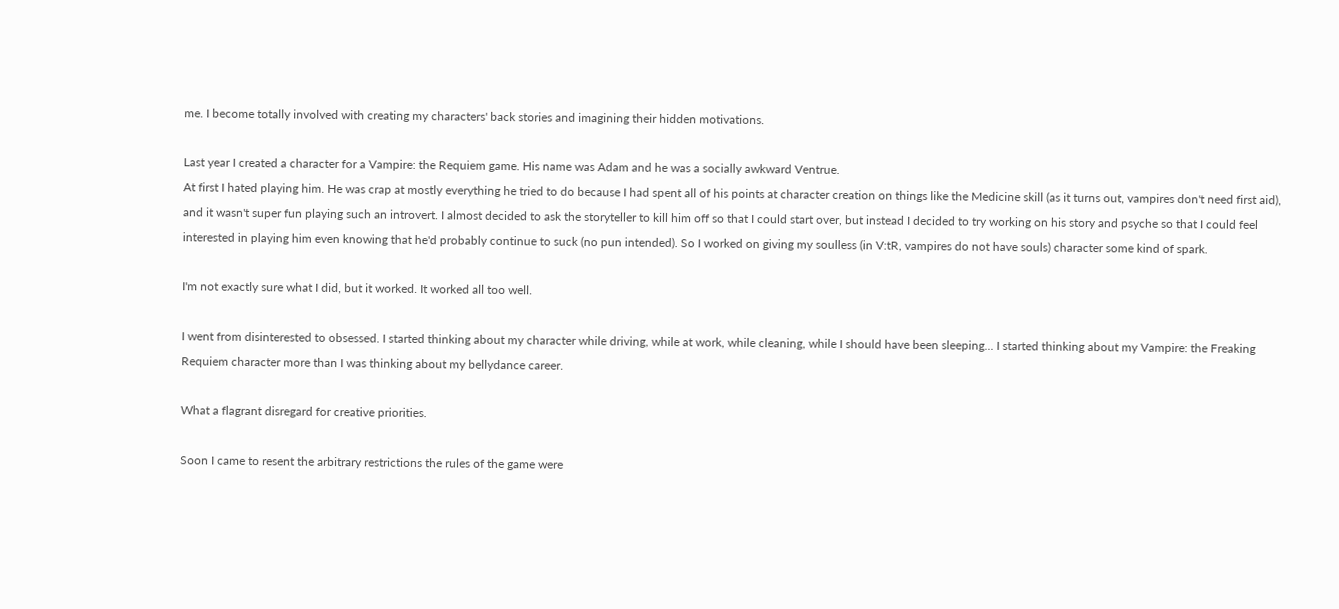me. I become totally involved with creating my characters' back stories and imagining their hidden motivations.

Last year I created a character for a Vampire: the Requiem game. His name was Adam and he was a socially awkward Ventrue.
At first I hated playing him. He was crap at mostly everything he tried to do because I had spent all of his points at character creation on things like the Medicine skill (as it turns out, vampires don't need first aid), and it wasn't super fun playing such an introvert. I almost decided to ask the storyteller to kill him off so that I could start over, but instead I decided to try working on his story and psyche so that I could feel interested in playing him even knowing that he'd probably continue to suck (no pun intended). So I worked on giving my soulless (in V:tR, vampires do not have souls) character some kind of spark.

I'm not exactly sure what I did, but it worked. It worked all too well.

I went from disinterested to obsessed. I started thinking about my character while driving, while at work, while cleaning, while I should have been sleeping... I started thinking about my Vampire: the Freaking Requiem character more than I was thinking about my bellydance career.

What a flagrant disregard for creative priorities.

Soon I came to resent the arbitrary restrictions the rules of the game were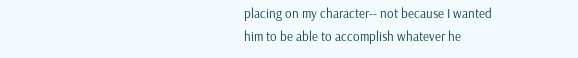placing on my character-- not because I wanted him to be able to accomplish whatever he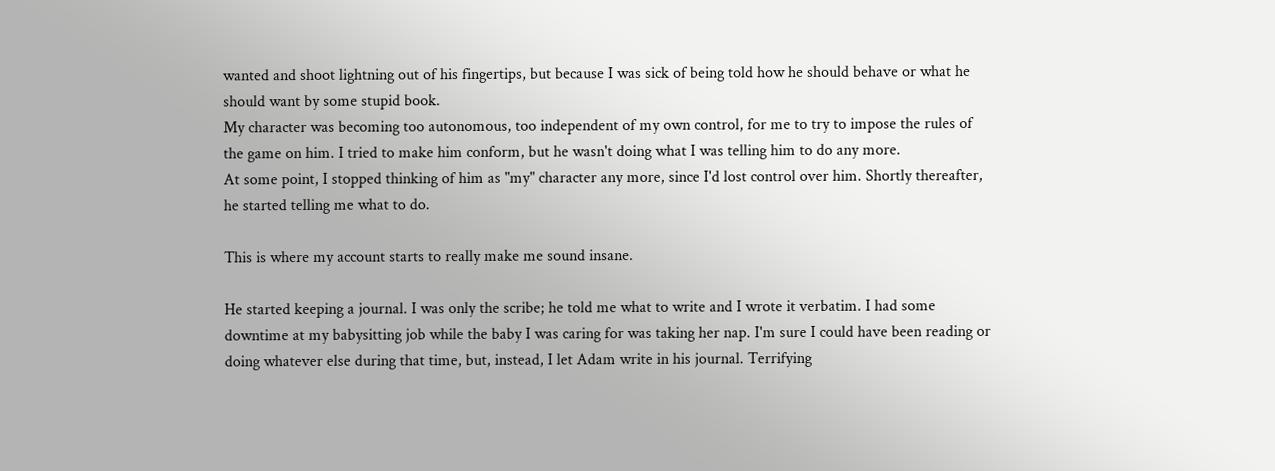wanted and shoot lightning out of his fingertips, but because I was sick of being told how he should behave or what he should want by some stupid book.
My character was becoming too autonomous, too independent of my own control, for me to try to impose the rules of the game on him. I tried to make him conform, but he wasn't doing what I was telling him to do any more.
At some point, I stopped thinking of him as "my" character any more, since I'd lost control over him. Shortly thereafter, he started telling me what to do.

This is where my account starts to really make me sound insane.

He started keeping a journal. I was only the scribe; he told me what to write and I wrote it verbatim. I had some downtime at my babysitting job while the baby I was caring for was taking her nap. I'm sure I could have been reading or doing whatever else during that time, but, instead, I let Adam write in his journal. Terrifying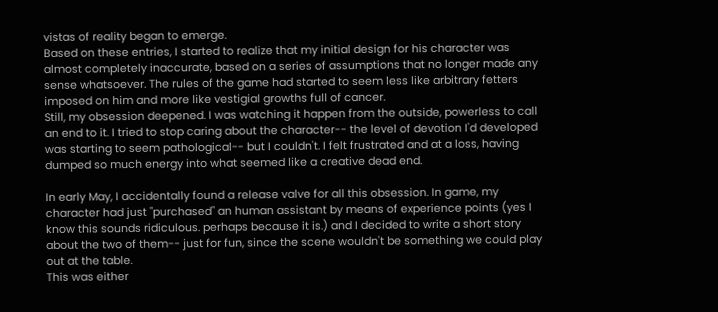vistas of reality began to emerge.
Based on these entries, I started to realize that my initial design for his character was almost completely inaccurate, based on a series of assumptions that no longer made any sense whatsoever. The rules of the game had started to seem less like arbitrary fetters imposed on him and more like vestigial growths full of cancer.
Still, my obsession deepened. I was watching it happen from the outside, powerless to call an end to it. I tried to stop caring about the character-- the level of devotion I'd developed was starting to seem pathological-- but I couldn't. I felt frustrated and at a loss, having dumped so much energy into what seemed like a creative dead end.

In early May, I accidentally found a release valve for all this obsession. In game, my character had just "purchased" an human assistant by means of experience points (yes I know this sounds ridiculous. perhaps because it is.) and I decided to write a short story about the two of them-- just for fun, since the scene wouldn't be something we could play out at the table.
This was either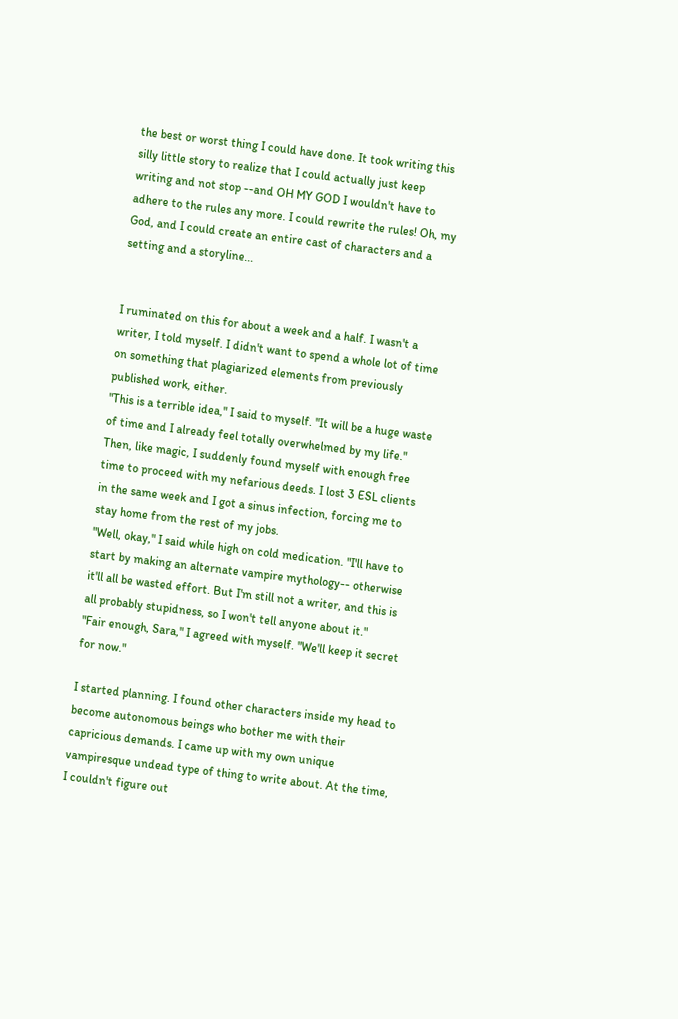the best or worst thing I could have done. It took writing this silly little story to realize that I could actually just keep writing and not stop --and OH MY GOD I wouldn't have to adhere to the rules any more. I could rewrite the rules! Oh, my God, and I could create an entire cast of characters and a setting and a storyline...


I ruminated on this for about a week and a half. I wasn't a writer, I told myself. I didn't want to spend a whole lot of time on something that plagiarized elements from previously published work, either.
"This is a terrible idea," I said to myself. "It will be a huge waste of time and I already feel totally overwhelmed by my life."
Then, like magic, I suddenly found myself with enough free time to proceed with my nefarious deeds. I lost 3 ESL clients in the same week and I got a sinus infection, forcing me to stay home from the rest of my jobs.
"Well, okay," I said while high on cold medication. "I'll have to start by making an alternate vampire mythology-- otherwise it'll all be wasted effort. But I'm still not a writer, and this is all probably stupidness, so I won't tell anyone about it."
"Fair enough, Sara," I agreed with myself. "We'll keep it secret for now."

I started planning. I found other characters inside my head to become autonomous beings who bother me with their capricious demands. I came up with my own unique vampiresque undead type of thing to write about. At the time, I couldn't figure out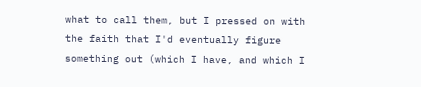what to call them, but I pressed on with the faith that I'd eventually figure something out (which I have, and which I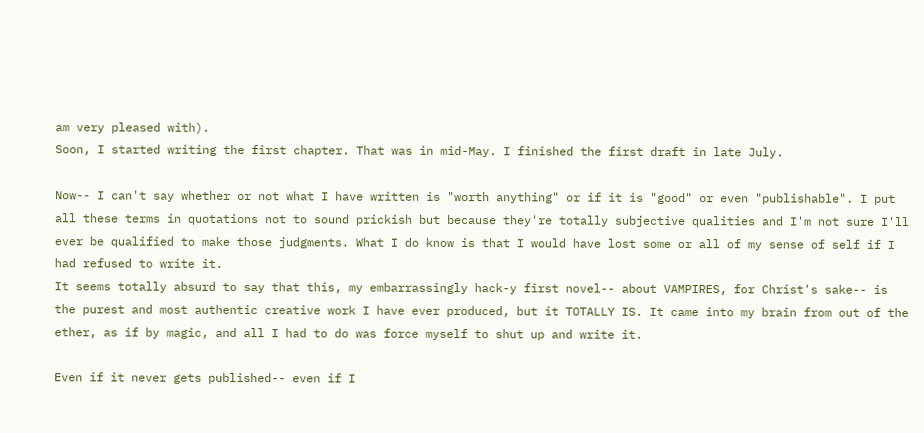am very pleased with).
Soon, I started writing the first chapter. That was in mid-May. I finished the first draft in late July.

Now-- I can't say whether or not what I have written is "worth anything" or if it is "good" or even "publishable". I put all these terms in quotations not to sound prickish but because they're totally subjective qualities and I'm not sure I'll ever be qualified to make those judgments. What I do know is that I would have lost some or all of my sense of self if I had refused to write it.
It seems totally absurd to say that this, my embarrassingly hack-y first novel-- about VAMPIRES, for Christ's sake-- is the purest and most authentic creative work I have ever produced, but it TOTALLY IS. It came into my brain from out of the ether, as if by magic, and all I had to do was force myself to shut up and write it.

Even if it never gets published-- even if I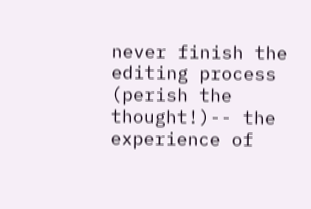never finish the editing process (perish the thought!)-- the experience of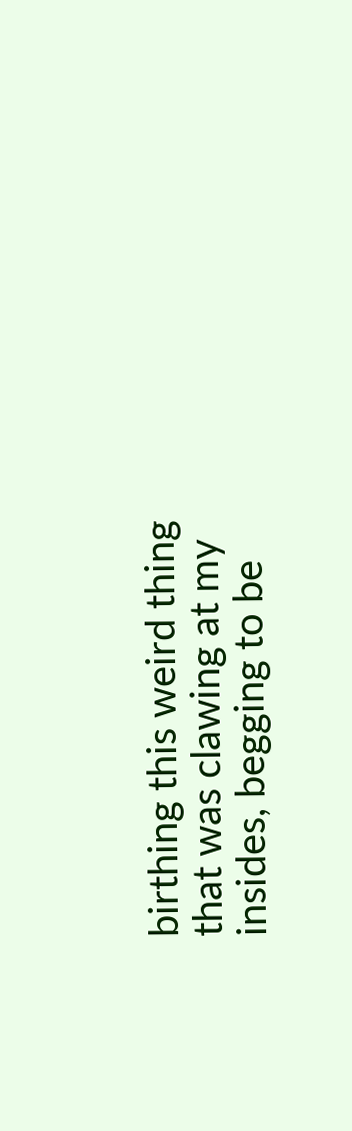birthing this weird thing that was clawing at my insides, begging to be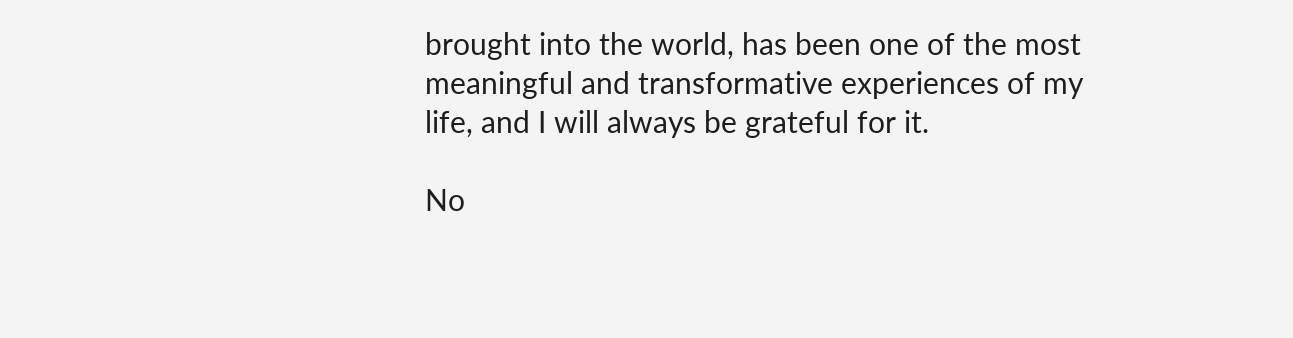brought into the world, has been one of the most meaningful and transformative experiences of my life, and I will always be grateful for it.

No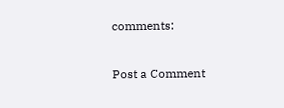comments:

Post a Comment